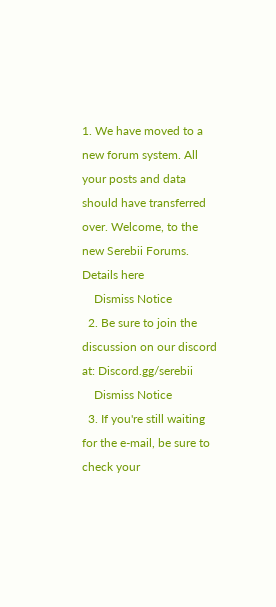1. We have moved to a new forum system. All your posts and data should have transferred over. Welcome, to the new Serebii Forums. Details here
    Dismiss Notice
  2. Be sure to join the discussion on our discord at: Discord.gg/serebii
    Dismiss Notice
  3. If you're still waiting for the e-mail, be sure to check your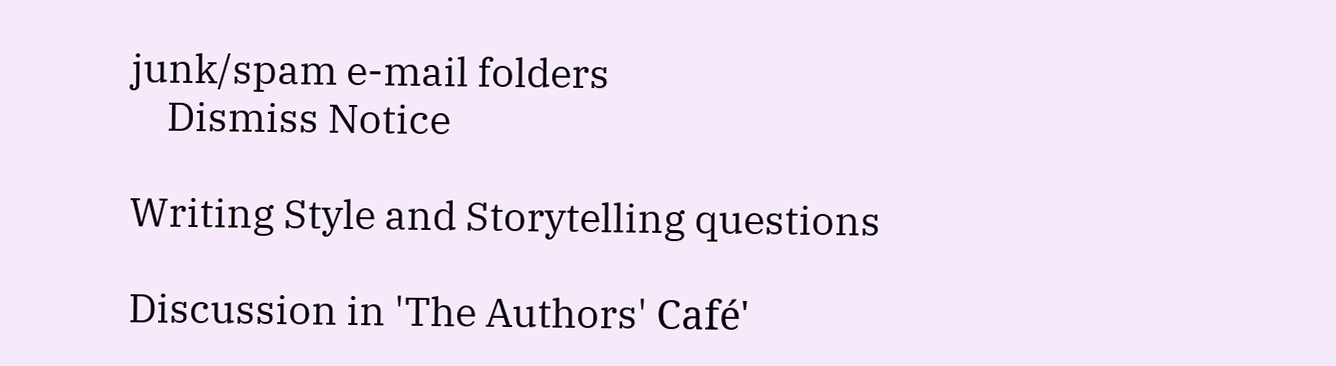junk/spam e-mail folders
    Dismiss Notice

Writing Style and Storytelling questions

Discussion in 'The Authors' Café'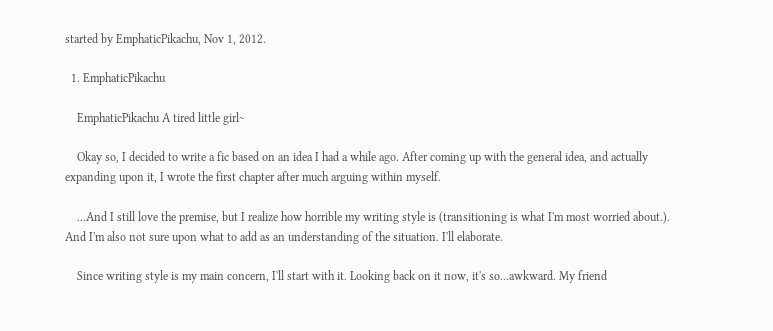started by EmphaticPikachu, Nov 1, 2012.

  1. EmphaticPikachu

    EmphaticPikachu A tired little girl~

    Okay so, I decided to write a fic based on an idea I had a while ago. After coming up with the general idea, and actually expanding upon it, I wrote the first chapter after much arguing within myself.

    ...And I still love the premise, but I realize how horrible my writing style is (transitioning is what I'm most worried about.). And I'm also not sure upon what to add as an understanding of the situation. I'll elaborate.

    Since writing style is my main concern, I'll start with it. Looking back on it now, it's so...awkward. My friend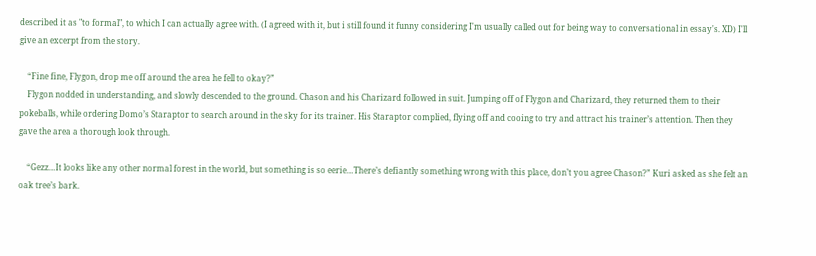described it as "to formal", to which I can actually agree with. (I agreed with it, but i still found it funny considering I'm usually called out for being way to conversational in essay's. XD) I'll give an excerpt from the story.

    “Fine fine, Flygon, drop me off around the area he fell to okay?”
    Flygon nodded in understanding, and slowly descended to the ground. Chason and his Charizard followed in suit. Jumping off of Flygon and Charizard, they returned them to their pokeballs, while ordering Domo’s Staraptor to search around in the sky for its trainer. His Staraptor complied, flying off and cooing to try and attract his trainer’s attention. Then they gave the area a thorough look through.

    “Gezz…It looks like any other normal forest in the world, but something is so eerie…There’s defiantly something wrong with this place, don’t you agree Chason?” Kuri asked as she felt an oak tree’s bark.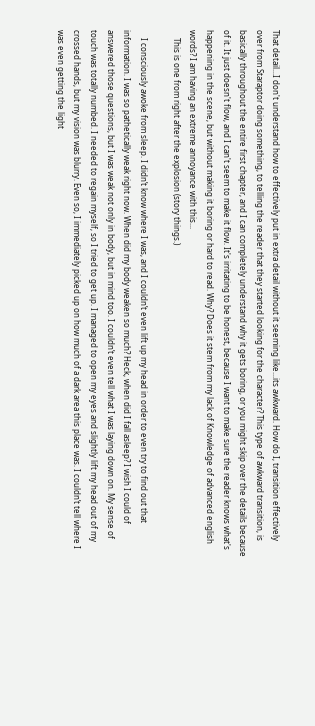That detail...I don't understand how to effectively put in extra detail without it seeming like...its awkward. How do I, transition effectively over from Staraptor doing something, to telling the reader that they started looking for the character? This type of awkward transition, is basically throughout the entire first chapter, and I can completely understand why it gets boring, or you might skip over the details because of it. It just doesn't flow, and I can't seem to make it flow. It's irritating to be honest, because I want to make sure the reader knows what's happening in the scene, but without making it boring or hard to read. Why? Does it stem from my lack of Knowledge of advanced english words? I am having an extreme annoyance with this...
    This is one from right after the explosion (story things.)

    I consciously awoke from sleep. I didn’t know where I was, and I couldn’t even lift up my head in order to even try to find out that information. I was so pathetically weak right now. When did my body weaken so much? Heck, when did I fall asleep? I wish I could of answered those questions, but I was weak not only in body, but in mind too. I couldn’t even tell what I was laying down on. My sense of touch was totally numbed. I needed to regain myself, so I tried to get up. I managed to open my eyes and slightly lift my head out of my crossed hands, but my vision was blurry. Even so, I immediately picked up on how much of a dark area this place was. I couldn’t tell where I was even getting the light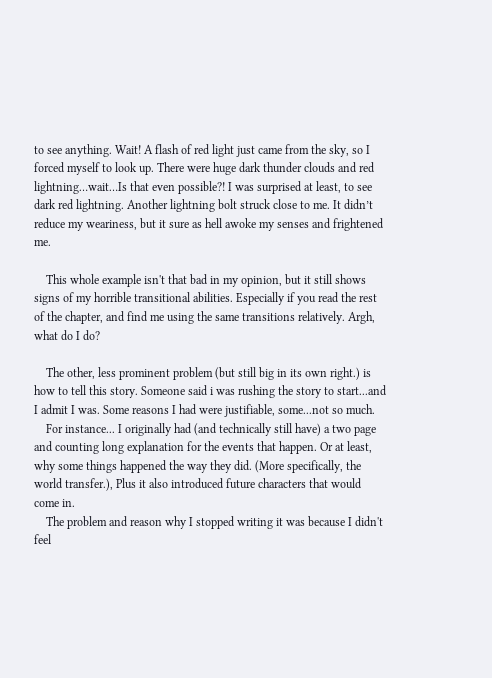to see anything. Wait! A flash of red light just came from the sky, so I forced myself to look up. There were huge dark thunder clouds and red lightning…wait…Is that even possible?! I was surprised at least, to see dark red lightning. Another lightning bolt struck close to me. It didn’t reduce my weariness, but it sure as hell awoke my senses and frightened me.

    This whole example isn't that bad in my opinion, but it still shows signs of my horrible transitional abilities. Especially if you read the rest of the chapter, and find me using the same transitions relatively. Argh, what do I do?

    The other, less prominent problem (but still big in its own right.) is how to tell this story. Someone said i was rushing the story to start...and I admit I was. Some reasons I had were justifiable, some...not so much.
    For instance... I originally had (and technically still have) a two page and counting long explanation for the events that happen. Or at least, why some things happened the way they did. (More specifically, the world transfer.), Plus it also introduced future characters that would come in.
    The problem and reason why I stopped writing it was because I didn't feel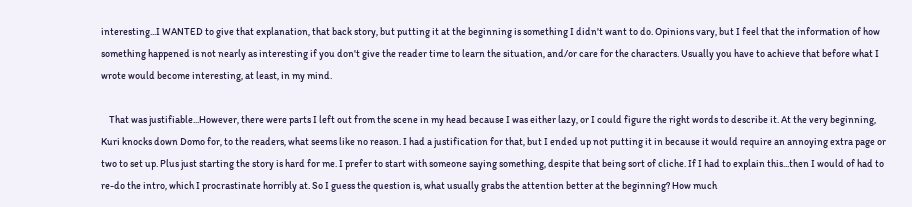interesting...I WANTED to give that explanation, that back story, but putting it at the beginning is something I didn't want to do. Opinions vary, but I feel that the information of how something happened is not nearly as interesting if you don't give the reader time to learn the situation, and/or care for the characters. Usually you have to achieve that before what I wrote would become interesting, at least, in my mind.

    That was justifiable...However, there were parts I left out from the scene in my head because I was either lazy, or I could figure the right words to describe it. At the very beginning, Kuri knocks down Domo for, to the readers, what seems like no reason. I had a justification for that, but I ended up not putting it in because it would require an annoying extra page or two to set up. Plus just starting the story is hard for me. I prefer to start with someone saying something, despite that being sort of cliche. If I had to explain this...then I would of had to re-do the intro, which I procrastinate horribly at. So I guess the question is, what usually grabs the attention better at the beginning? How much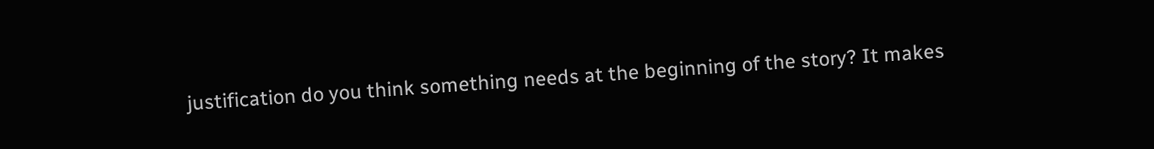justification do you think something needs at the beginning of the story? It makes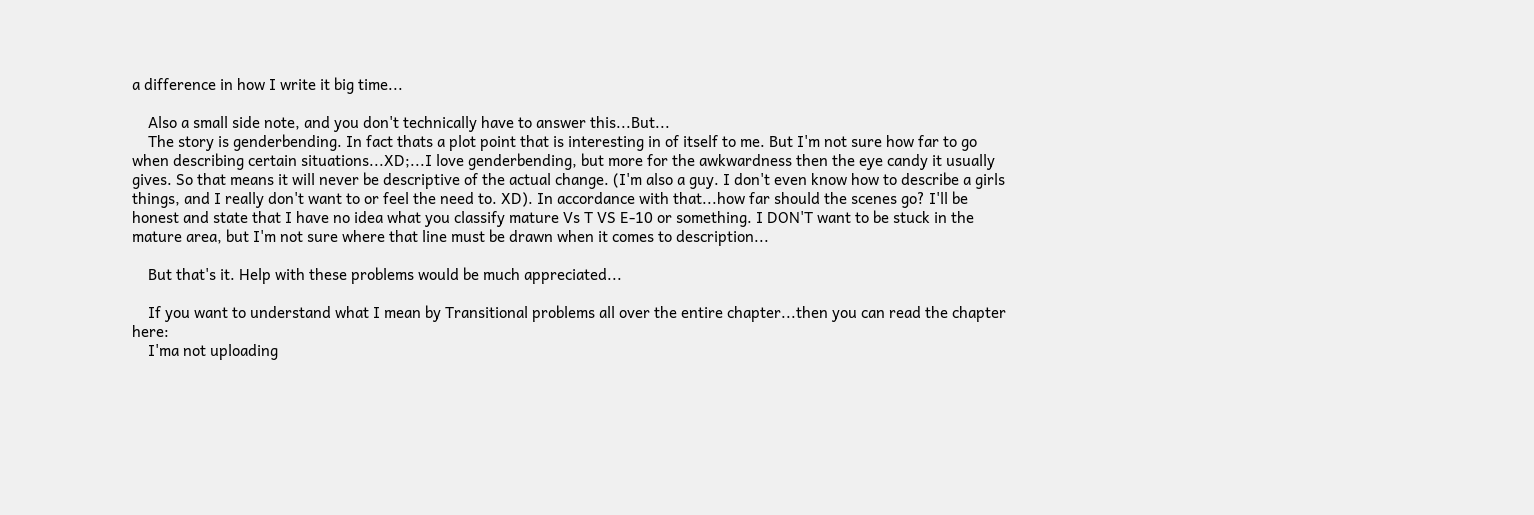a difference in how I write it big time...

    Also a small side note, and you don't technically have to answer this...But...
    The story is genderbending. In fact thats a plot point that is interesting in of itself to me. But I'm not sure how far to go when describing certain situations...XD;...I love genderbending, but more for the awkwardness then the eye candy it usually gives. So that means it will never be descriptive of the actual change. (I'm also a guy. I don't even know how to describe a girls things, and I really don't want to or feel the need to. XD). In accordance with that...how far should the scenes go? I'll be honest and state that I have no idea what you classify mature Vs T VS E-10 or something. I DON'T want to be stuck in the mature area, but I'm not sure where that line must be drawn when it comes to description...

    But that's it. Help with these problems would be much appreciated...

    If you want to understand what I mean by Transitional problems all over the entire chapter...then you can read the chapter here:
    I'ma not uploading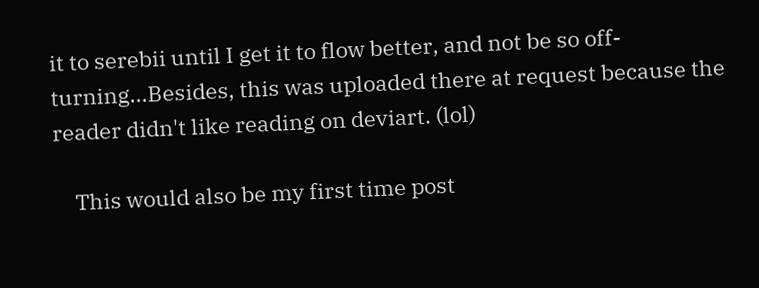it to serebii until I get it to flow better, and not be so off-turning...Besides, this was uploaded there at request because the reader didn't like reading on deviart. (lol)

    This would also be my first time post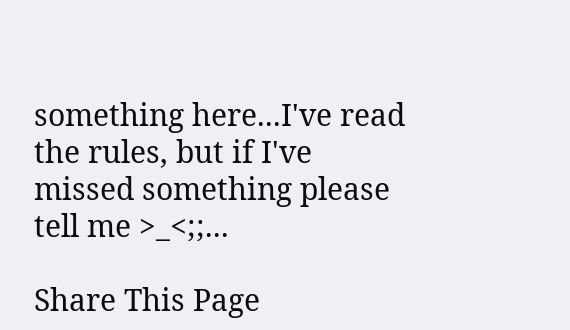something here...I've read the rules, but if I've missed something please tell me >_<;;...

Share This Page